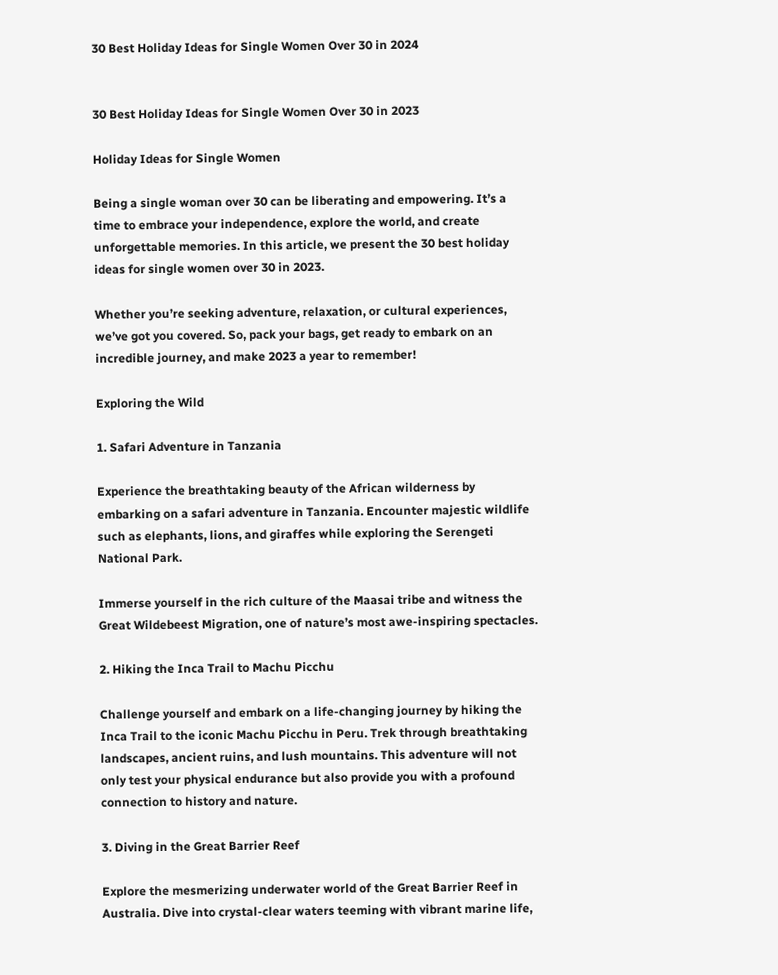30 Best Holiday Ideas for Single Women Over 30 in 2024


30 Best Holiday Ideas for Single Women Over 30 in 2023

Holiday Ideas for Single Women

Being a single woman over 30 can be liberating and empowering. It’s a time to embrace your independence, explore the world, and create unforgettable memories. In this article, we present the 30 best holiday ideas for single women over 30 in 2023.

Whether you’re seeking adventure, relaxation, or cultural experiences, we’ve got you covered. So, pack your bags, get ready to embark on an incredible journey, and make 2023 a year to remember!

Exploring the Wild

1. Safari Adventure in Tanzania

Experience the breathtaking beauty of the African wilderness by embarking on a safari adventure in Tanzania. Encounter majestic wildlife such as elephants, lions, and giraffes while exploring the Serengeti National Park.

Immerse yourself in the rich culture of the Maasai tribe and witness the Great Wildebeest Migration, one of nature’s most awe-inspiring spectacles.

2. Hiking the Inca Trail to Machu Picchu

Challenge yourself and embark on a life-changing journey by hiking the Inca Trail to the iconic Machu Picchu in Peru. Trek through breathtaking landscapes, ancient ruins, and lush mountains. This adventure will not only test your physical endurance but also provide you with a profound connection to history and nature.

3. Diving in the Great Barrier Reef

Explore the mesmerizing underwater world of the Great Barrier Reef in Australia. Dive into crystal-clear waters teeming with vibrant marine life,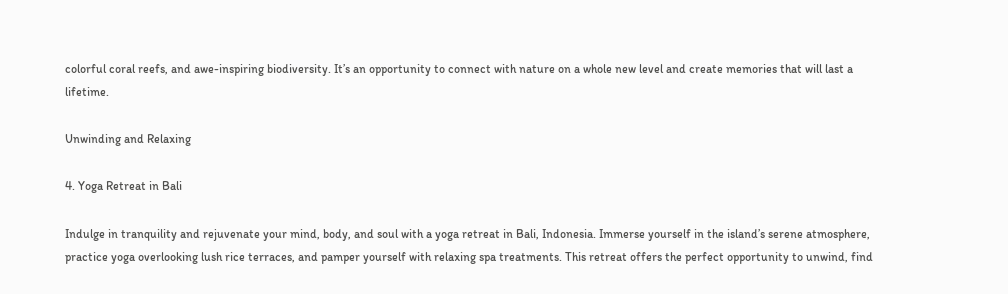colorful coral reefs, and awe-inspiring biodiversity. It’s an opportunity to connect with nature on a whole new level and create memories that will last a lifetime.

Unwinding and Relaxing

4. Yoga Retreat in Bali

Indulge in tranquility and rejuvenate your mind, body, and soul with a yoga retreat in Bali, Indonesia. Immerse yourself in the island’s serene atmosphere, practice yoga overlooking lush rice terraces, and pamper yourself with relaxing spa treatments. This retreat offers the perfect opportunity to unwind, find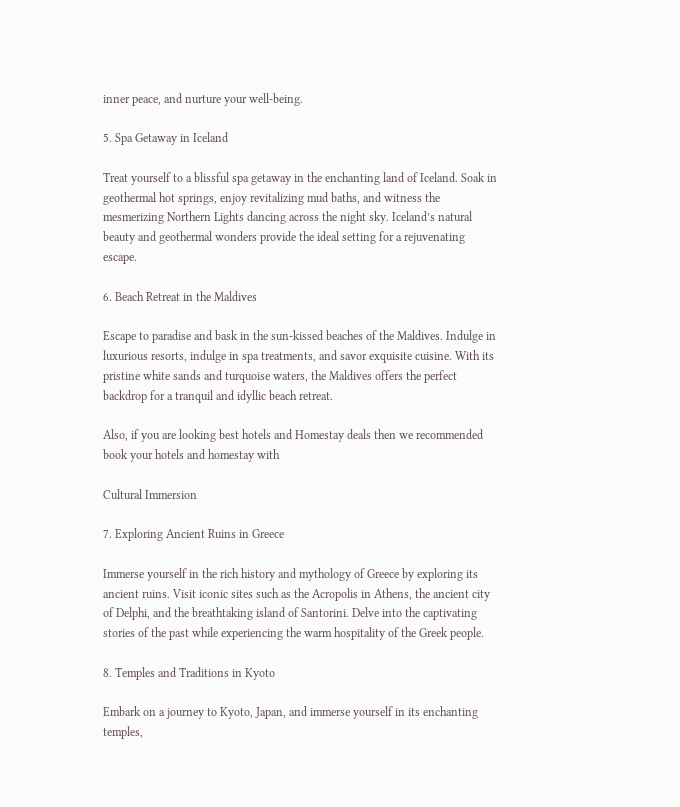inner peace, and nurture your well-being.

5. Spa Getaway in Iceland

Treat yourself to a blissful spa getaway in the enchanting land of Iceland. Soak in geothermal hot springs, enjoy revitalizing mud baths, and witness the mesmerizing Northern Lights dancing across the night sky. Iceland’s natural beauty and geothermal wonders provide the ideal setting for a rejuvenating escape.

6. Beach Retreat in the Maldives

Escape to paradise and bask in the sun-kissed beaches of the Maldives. Indulge in luxurious resorts, indulge in spa treatments, and savor exquisite cuisine. With its pristine white sands and turquoise waters, the Maldives offers the perfect backdrop for a tranquil and idyllic beach retreat.

Also, if you are looking best hotels and Homestay deals then we recommended book your hotels and homestay with

Cultural Immersion

7. Exploring Ancient Ruins in Greece

Immerse yourself in the rich history and mythology of Greece by exploring its ancient ruins. Visit iconic sites such as the Acropolis in Athens, the ancient city of Delphi, and the breathtaking island of Santorini. Delve into the captivating stories of the past while experiencing the warm hospitality of the Greek people.

8. Temples and Traditions in Kyoto

Embark on a journey to Kyoto, Japan, and immerse yourself in its enchanting temples,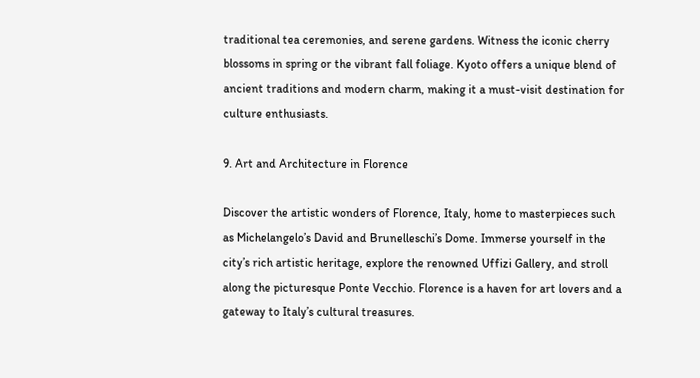traditional tea ceremonies, and serene gardens. Witness the iconic cherry blossoms in spring or the vibrant fall foliage. Kyoto offers a unique blend of ancient traditions and modern charm, making it a must-visit destination for culture enthusiasts.

9. Art and Architecture in Florence

Discover the artistic wonders of Florence, Italy, home to masterpieces such as Michelangelo’s David and Brunelleschi’s Dome. Immerse yourself in the city’s rich artistic heritage, explore the renowned Uffizi Gallery, and stroll along the picturesque Ponte Vecchio. Florence is a haven for art lovers and a gateway to Italy’s cultural treasures.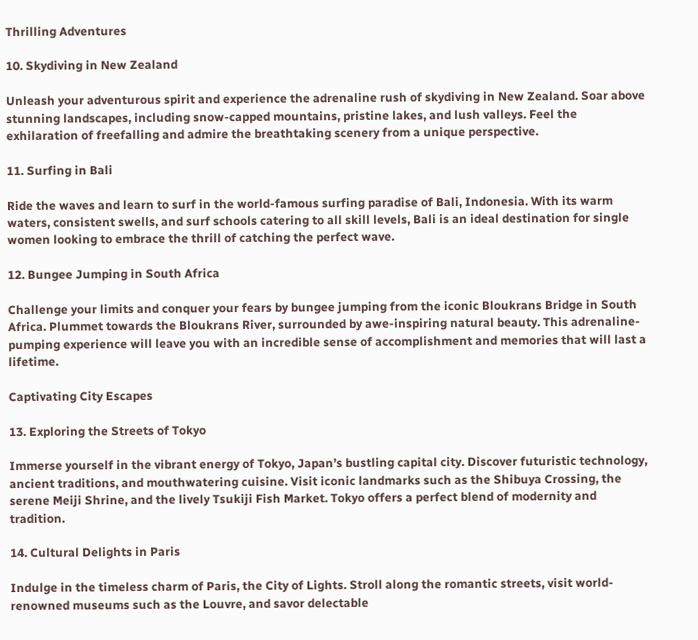Thrilling Adventures

10. Skydiving in New Zealand

Unleash your adventurous spirit and experience the adrenaline rush of skydiving in New Zealand. Soar above stunning landscapes, including snow-capped mountains, pristine lakes, and lush valleys. Feel the exhilaration of freefalling and admire the breathtaking scenery from a unique perspective.

11. Surfing in Bali

Ride the waves and learn to surf in the world-famous surfing paradise of Bali, Indonesia. With its warm waters, consistent swells, and surf schools catering to all skill levels, Bali is an ideal destination for single women looking to embrace the thrill of catching the perfect wave.

12. Bungee Jumping in South Africa

Challenge your limits and conquer your fears by bungee jumping from the iconic Bloukrans Bridge in South Africa. Plummet towards the Bloukrans River, surrounded by awe-inspiring natural beauty. This adrenaline-pumping experience will leave you with an incredible sense of accomplishment and memories that will last a lifetime.

Captivating City Escapes

13. Exploring the Streets of Tokyo

Immerse yourself in the vibrant energy of Tokyo, Japan’s bustling capital city. Discover futuristic technology, ancient traditions, and mouthwatering cuisine. Visit iconic landmarks such as the Shibuya Crossing, the serene Meiji Shrine, and the lively Tsukiji Fish Market. Tokyo offers a perfect blend of modernity and tradition.

14. Cultural Delights in Paris

Indulge in the timeless charm of Paris, the City of Lights. Stroll along the romantic streets, visit world-renowned museums such as the Louvre, and savor delectable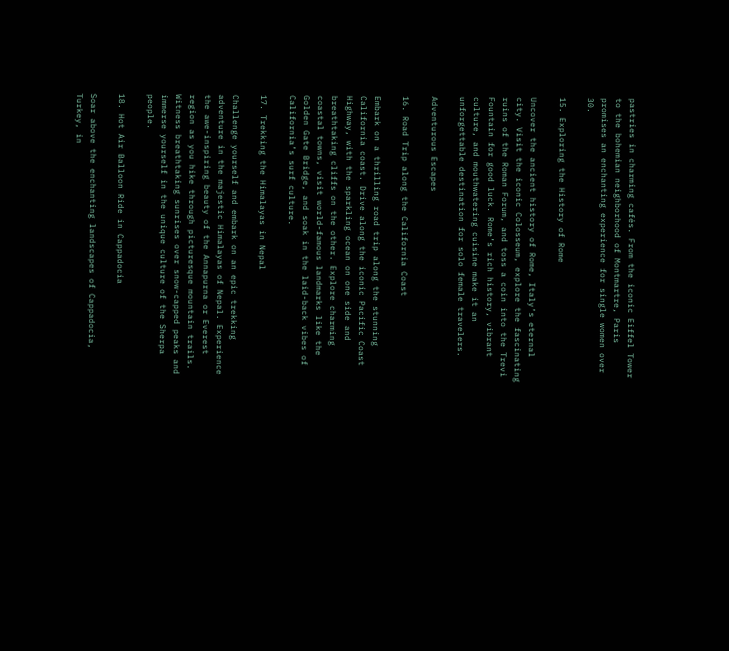pastries in charming cafés. From the iconic Eiffel Tower to the bohemian neighborhood of Montmartre, Paris promises an enchanting experience for single women over 30.

15. Exploring the History of Rome

Uncover the ancient history of Rome, Italy’s eternal city. Visit the iconic Colosseum, explore the fascinating ruins of the Roman Forum, and toss a coin into the Trevi Fountain for good luck. Rome’s rich history, vibrant culture, and mouthwatering cuisine make it an unforgettable destination for solo female travelers.

Adventurous Escapes

16. Road Trip along the California Coast

Embark on a thrilling road trip along the stunning California coast. Drive along the iconic Pacific Coast Highway, with the sparkling ocean on one side and breathtaking cliffs on the other. Explore charming coastal towns, visit world-famous landmarks like the Golden Gate Bridge, and soak in the laid-back vibes of California’s surf culture.

17. Trekking the Himalayas in Nepal

Challenge yourself and embark on an epic trekking adventure in the majestic Himalayas of Nepal. Experience the awe-inspiring beauty of the Annapurna or Everest region as you hike through picturesque mountain trails. Witness breathtaking sunrises over snow-capped peaks and immerse yourself in the unique culture of the Sherpa people.

18. Hot Air Balloon Ride in Cappadocia

Soar above the enchanting landscapes of Cappadocia, Turkey, in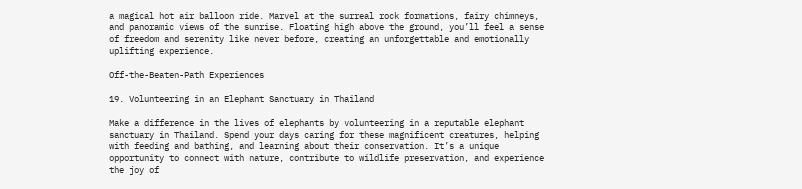a magical hot air balloon ride. Marvel at the surreal rock formations, fairy chimneys, and panoramic views of the sunrise. Floating high above the ground, you’ll feel a sense of freedom and serenity like never before, creating an unforgettable and emotionally uplifting experience.

Off-the-Beaten-Path Experiences

19. Volunteering in an Elephant Sanctuary in Thailand

Make a difference in the lives of elephants by volunteering in a reputable elephant sanctuary in Thailand. Spend your days caring for these magnificent creatures, helping with feeding and bathing, and learning about their conservation. It’s a unique opportunity to connect with nature, contribute to wildlife preservation, and experience the joy of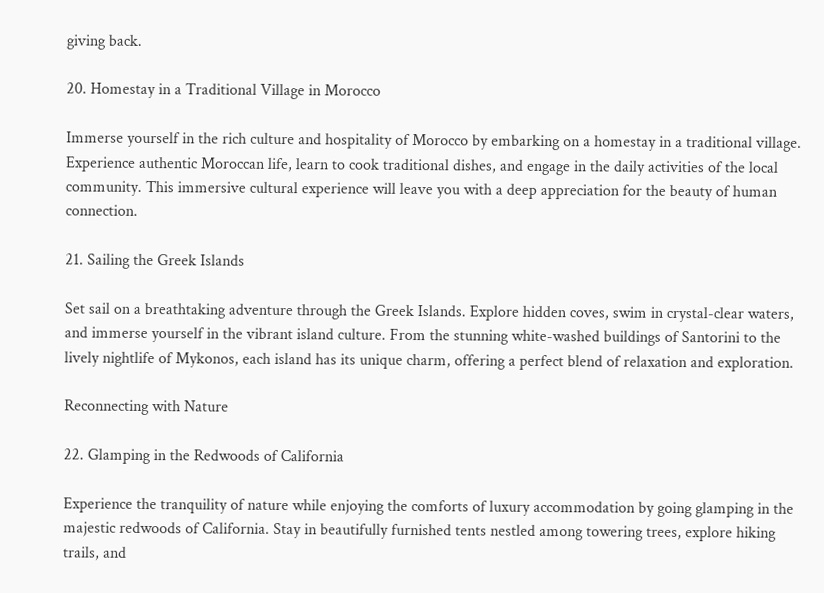giving back.

20. Homestay in a Traditional Village in Morocco

Immerse yourself in the rich culture and hospitality of Morocco by embarking on a homestay in a traditional village. Experience authentic Moroccan life, learn to cook traditional dishes, and engage in the daily activities of the local community. This immersive cultural experience will leave you with a deep appreciation for the beauty of human connection.

21. Sailing the Greek Islands

Set sail on a breathtaking adventure through the Greek Islands. Explore hidden coves, swim in crystal-clear waters, and immerse yourself in the vibrant island culture. From the stunning white-washed buildings of Santorini to the lively nightlife of Mykonos, each island has its unique charm, offering a perfect blend of relaxation and exploration.

Reconnecting with Nature

22. Glamping in the Redwoods of California

Experience the tranquility of nature while enjoying the comforts of luxury accommodation by going glamping in the majestic redwoods of California. Stay in beautifully furnished tents nestled among towering trees, explore hiking trails, and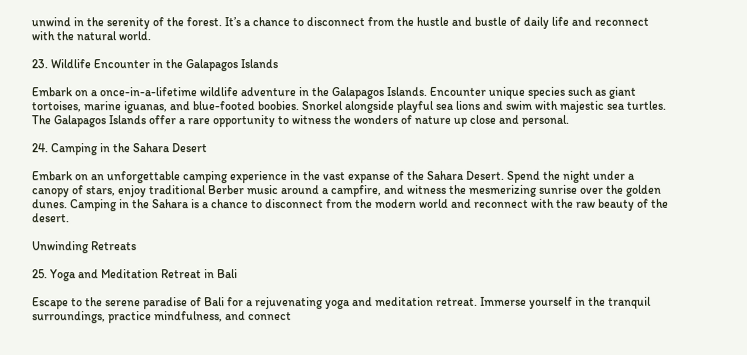unwind in the serenity of the forest. It’s a chance to disconnect from the hustle and bustle of daily life and reconnect with the natural world.

23. Wildlife Encounter in the Galapagos Islands

Embark on a once-in-a-lifetime wildlife adventure in the Galapagos Islands. Encounter unique species such as giant tortoises, marine iguanas, and blue-footed boobies. Snorkel alongside playful sea lions and swim with majestic sea turtles. The Galapagos Islands offer a rare opportunity to witness the wonders of nature up close and personal.

24. Camping in the Sahara Desert

Embark on an unforgettable camping experience in the vast expanse of the Sahara Desert. Spend the night under a canopy of stars, enjoy traditional Berber music around a campfire, and witness the mesmerizing sunrise over the golden dunes. Camping in the Sahara is a chance to disconnect from the modern world and reconnect with the raw beauty of the desert.

Unwinding Retreats

25. Yoga and Meditation Retreat in Bali

Escape to the serene paradise of Bali for a rejuvenating yoga and meditation retreat. Immerse yourself in the tranquil surroundings, practice mindfulness, and connect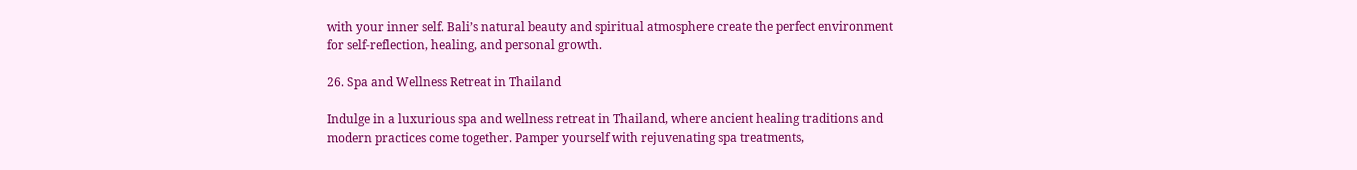with your inner self. Bali’s natural beauty and spiritual atmosphere create the perfect environment for self-reflection, healing, and personal growth.

26. Spa and Wellness Retreat in Thailand

Indulge in a luxurious spa and wellness retreat in Thailand, where ancient healing traditions and modern practices come together. Pamper yourself with rejuvenating spa treatments,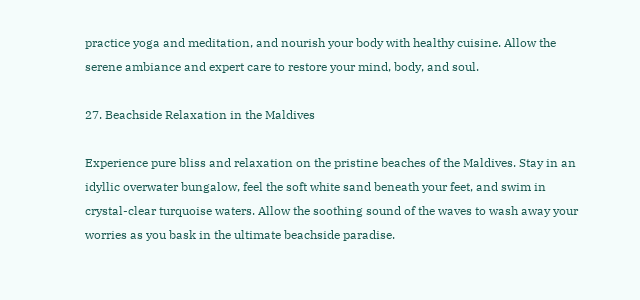practice yoga and meditation, and nourish your body with healthy cuisine. Allow the serene ambiance and expert care to restore your mind, body, and soul.

27. Beachside Relaxation in the Maldives

Experience pure bliss and relaxation on the pristine beaches of the Maldives. Stay in an idyllic overwater bungalow, feel the soft white sand beneath your feet, and swim in crystal-clear turquoise waters. Allow the soothing sound of the waves to wash away your worries as you bask in the ultimate beachside paradise.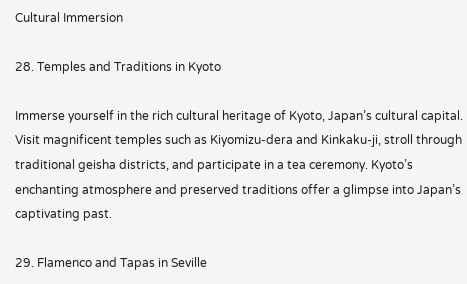Cultural Immersion

28. Temples and Traditions in Kyoto

Immerse yourself in the rich cultural heritage of Kyoto, Japan’s cultural capital. Visit magnificent temples such as Kiyomizu-dera and Kinkaku-ji, stroll through traditional geisha districts, and participate in a tea ceremony. Kyoto’s enchanting atmosphere and preserved traditions offer a glimpse into Japan’s captivating past.

29. Flamenco and Tapas in Seville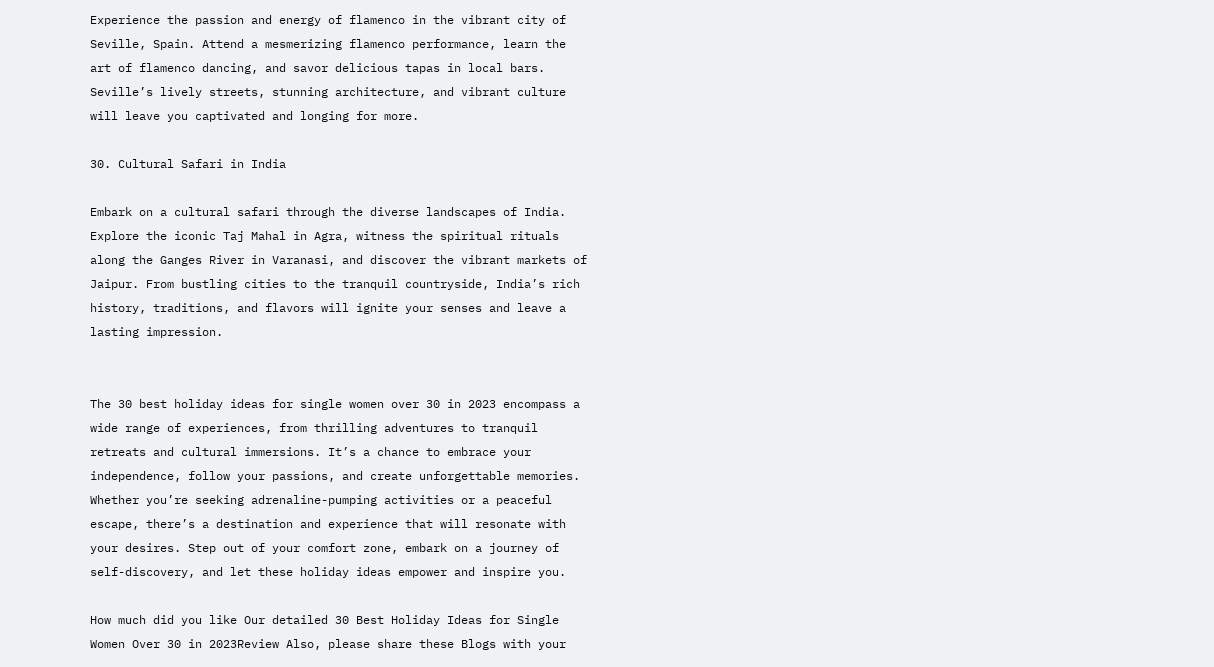Experience the passion and energy of flamenco in the vibrant city of Seville, Spain. Attend a mesmerizing flamenco performance, learn the art of flamenco dancing, and savor delicious tapas in local bars. Seville’s lively streets, stunning architecture, and vibrant culture will leave you captivated and longing for more.

30. Cultural Safari in India

Embark on a cultural safari through the diverse landscapes of India. Explore the iconic Taj Mahal in Agra, witness the spiritual rituals along the Ganges River in Varanasi, and discover the vibrant markets of Jaipur. From bustling cities to the tranquil countryside, India’s rich history, traditions, and flavors will ignite your senses and leave a lasting impression.


The 30 best holiday ideas for single women over 30 in 2023 encompass a wide range of experiences, from thrilling adventures to tranquil retreats and cultural immersions. It’s a chance to embrace your independence, follow your passions, and create unforgettable memories. Whether you’re seeking adrenaline-pumping activities or a peaceful escape, there’s a destination and experience that will resonate with your desires. Step out of your comfort zone, embark on a journey of self-discovery, and let these holiday ideas empower and inspire you.

How much did you like Our detailed 30 Best Holiday Ideas for Single Women Over 30 in 2023Review Also, please share these Blogs with your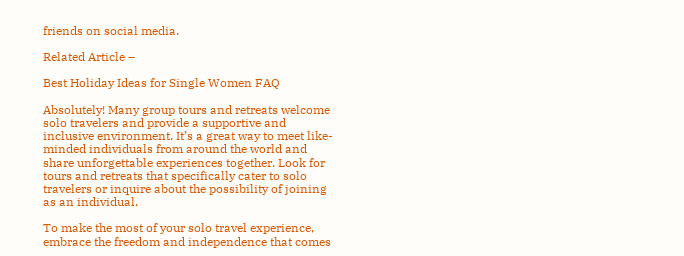friends on social media.

Related Article –

Best Holiday Ideas for Single Women FAQ

Absolutely! Many group tours and retreats welcome solo travelers and provide a supportive and inclusive environment. It’s a great way to meet like-minded individuals from around the world and share unforgettable experiences together. Look for tours and retreats that specifically cater to solo travelers or inquire about the possibility of joining as an individual.

To make the most of your solo travel experience, embrace the freedom and independence that comes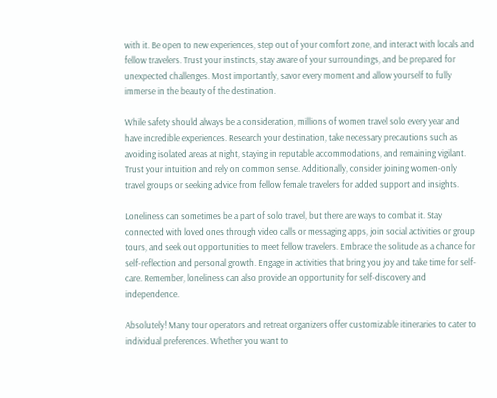with it. Be open to new experiences, step out of your comfort zone, and interact with locals and fellow travelers. Trust your instincts, stay aware of your surroundings, and be prepared for unexpected challenges. Most importantly, savor every moment and allow yourself to fully immerse in the beauty of the destination.

While safety should always be a consideration, millions of women travel solo every year and have incredible experiences. Research your destination, take necessary precautions such as avoiding isolated areas at night, staying in reputable accommodations, and remaining vigilant. Trust your intuition and rely on common sense. Additionally, consider joining women-only travel groups or seeking advice from fellow female travelers for added support and insights.

Loneliness can sometimes be a part of solo travel, but there are ways to combat it. Stay connected with loved ones through video calls or messaging apps, join social activities or group tours, and seek out opportunities to meet fellow travelers. Embrace the solitude as a chance for self-reflection and personal growth. Engage in activities that bring you joy and take time for self-care. Remember, loneliness can also provide an opportunity for self-discovery and independence.

Absolutely! Many tour operators and retreat organizers offer customizable itineraries to cater to individual preferences. Whether you want to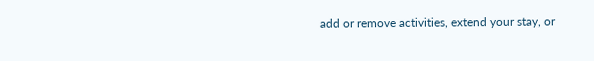add or remove activities, extend your stay, or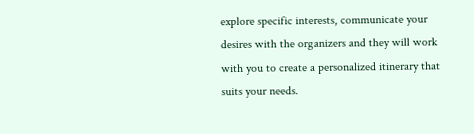explore specific interests, communicate your desires with the organizers and they will work with you to create a personalized itinerary that suits your needs.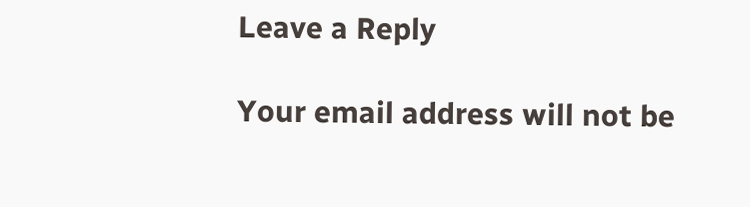Leave a Reply

Your email address will not be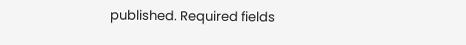published. Required fields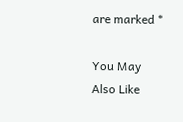are marked *

You May Also Like